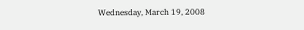Wednesday, March 19, 2008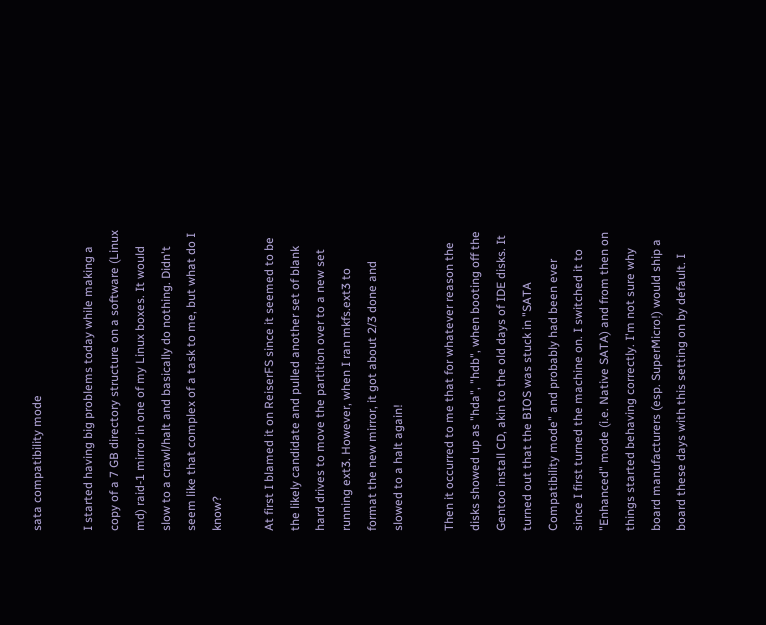sata compatibility mode

I started having big problems today while making a copy of a 7 GB directory structure on a software (Linux md) raid-1 mirror in one of my Linux boxes. It would slow to a crawl/halt and basically do nothing. Didn't seem like that complex of a task to me, but what do I know?

At first I blamed it on ReiserFS since it seemed to be the likely candidate and pulled another set of blank hard drives to move the partition over to a new set running ext3. However, when I ran mkfs.ext3 to format the new mirror, it got about 2/3 done and slowed to a halt again!

Then it occurred to me that for whatever reason the disks showed up as "hda", "hdb", when booting off the Gentoo install CD, akin to the old days of IDE disks. It turned out that the BIOS was stuck in "SATA Compatibility mode" and probably had been ever since I first turned the machine on. I switched it to "Enhanced" mode (i.e. Native SATA) and from then on things started behaving correctly. I'm not sure why board manufacturers (esp. SuperMicro!) would ship a board these days with this setting on by default. I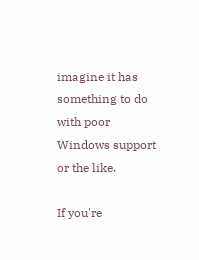imagine it has something to do with poor Windows support or the like.

If you're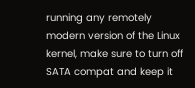running any remotely modern version of the Linux kernel, make sure to turn off SATA compat and keep it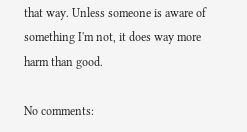that way. Unless someone is aware of something I'm not, it does way more harm than good.

No comments: